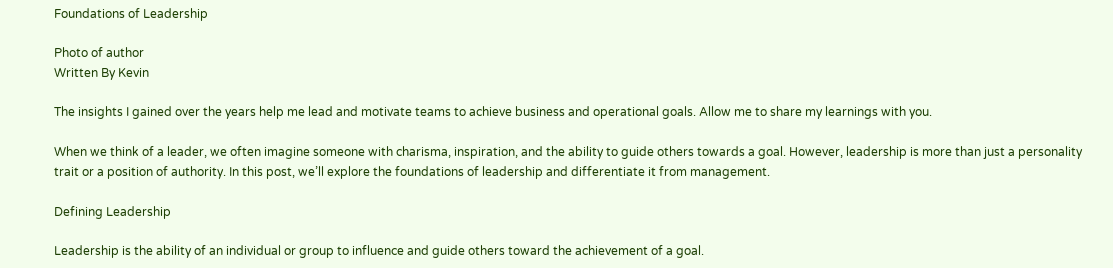Foundations of Leadership

Photo of author
Written By Kevin

The insights I gained over the years help me lead and motivate teams to achieve business and operational goals. Allow me to share my learnings with you.

When we think of a leader, we often imagine someone with charisma, inspiration, and the ability to guide others towards a goal. However, leadership is more than just a personality trait or a position of authority. In this post, we’ll explore the foundations of leadership and differentiate it from management.

Defining Leadership

Leadership is the ability of an individual or group to influence and guide others toward the achievement of a goal.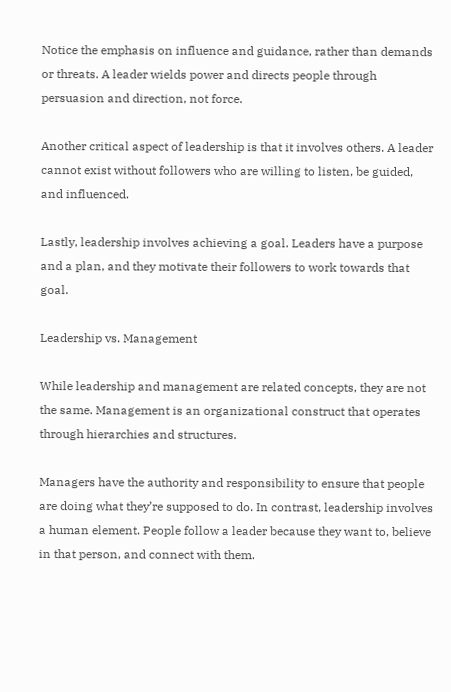Notice the emphasis on influence and guidance, rather than demands or threats. A leader wields power and directs people through persuasion and direction, not force.

Another critical aspect of leadership is that it involves others. A leader cannot exist without followers who are willing to listen, be guided, and influenced.

Lastly, leadership involves achieving a goal. Leaders have a purpose and a plan, and they motivate their followers to work towards that goal.

Leadership vs. Management

While leadership and management are related concepts, they are not the same. Management is an organizational construct that operates through hierarchies and structures.

Managers have the authority and responsibility to ensure that people are doing what they’re supposed to do. In contrast, leadership involves a human element. People follow a leader because they want to, believe in that person, and connect with them.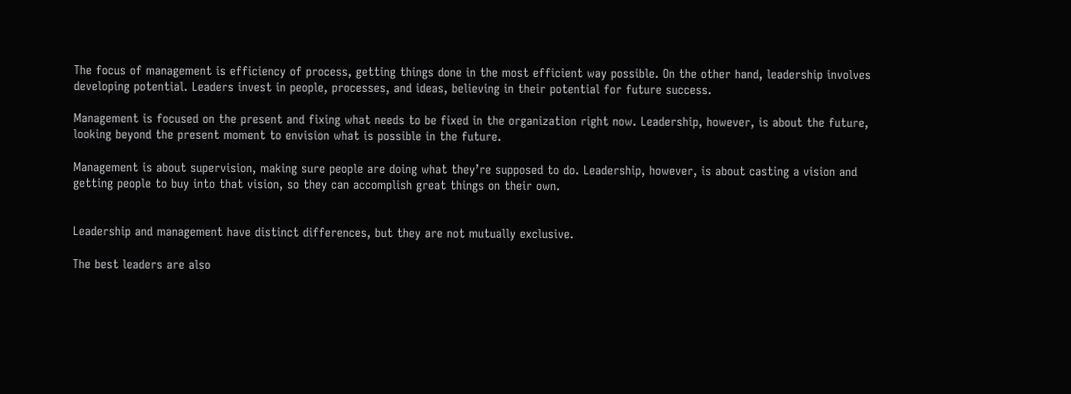The focus of management is efficiency of process, getting things done in the most efficient way possible. On the other hand, leadership involves developing potential. Leaders invest in people, processes, and ideas, believing in their potential for future success.

Management is focused on the present and fixing what needs to be fixed in the organization right now. Leadership, however, is about the future, looking beyond the present moment to envision what is possible in the future.

Management is about supervision, making sure people are doing what they’re supposed to do. Leadership, however, is about casting a vision and getting people to buy into that vision, so they can accomplish great things on their own.


Leadership and management have distinct differences, but they are not mutually exclusive.

The best leaders are also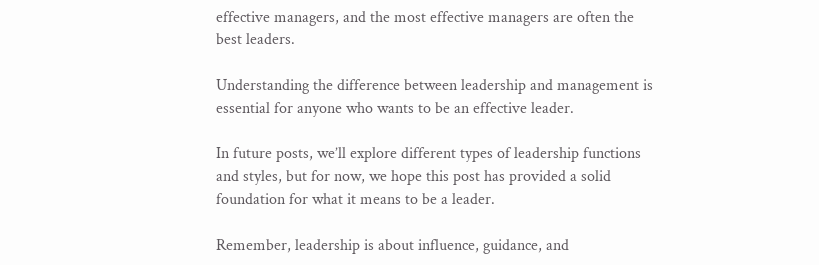effective managers, and the most effective managers are often the best leaders.

Understanding the difference between leadership and management is essential for anyone who wants to be an effective leader.

In future posts, we’ll explore different types of leadership functions and styles, but for now, we hope this post has provided a solid foundation for what it means to be a leader.

Remember, leadership is about influence, guidance, and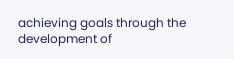achieving goals through the development of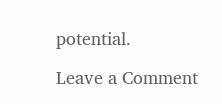potential.

Leave a Comment